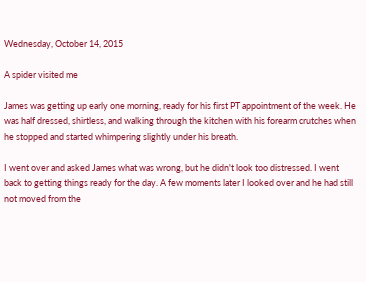Wednesday, October 14, 2015

A spider visited me

James was getting up early one morning, ready for his first PT appointment of the week. He was half dressed, shirtless, and walking through the kitchen with his forearm crutches when he stopped and started whimpering slightly under his breath.

I went over and asked James what was wrong, but he didn't look too distressed. I went back to getting things ready for the day. A few moments later I looked over and he had still not moved from the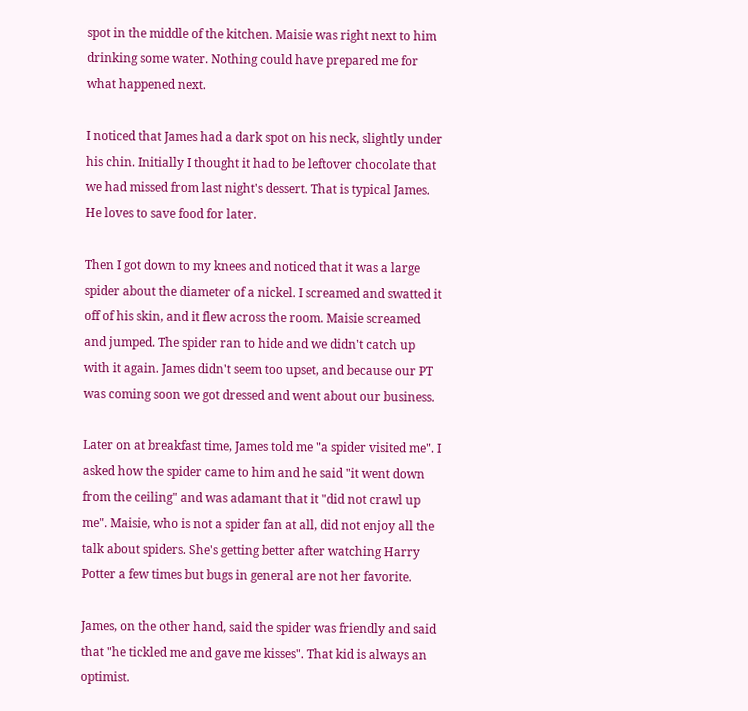spot in the middle of the kitchen. Maisie was right next to him drinking some water. Nothing could have prepared me for what happened next.

I noticed that James had a dark spot on his neck, slightly under his chin. Initially I thought it had to be leftover chocolate that we had missed from last night's dessert. That is typical James. He loves to save food for later.

Then I got down to my knees and noticed that it was a large spider about the diameter of a nickel. I screamed and swatted it off of his skin, and it flew across the room. Maisie screamed and jumped. The spider ran to hide and we didn't catch up with it again. James didn't seem too upset, and because our PT was coming soon we got dressed and went about our business.

Later on at breakfast time, James told me "a spider visited me". I asked how the spider came to him and he said "it went down from the ceiling" and was adamant that it "did not crawl up me". Maisie, who is not a spider fan at all, did not enjoy all the talk about spiders. She's getting better after watching Harry Potter a few times but bugs in general are not her favorite.

James, on the other hand, said the spider was friendly and said that "he tickled me and gave me kisses". That kid is always an optimist.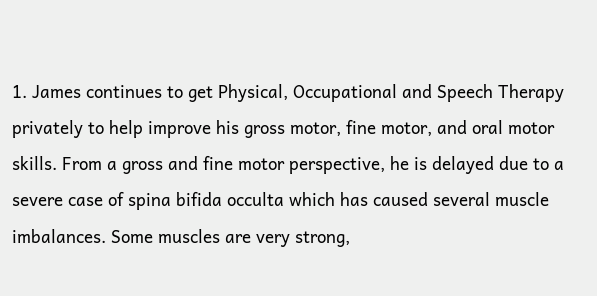1. James continues to get Physical, Occupational and Speech Therapy privately to help improve his gross motor, fine motor, and oral motor skills. From a gross and fine motor perspective, he is delayed due to a severe case of spina bifida occulta which has caused several muscle imbalances. Some muscles are very strong,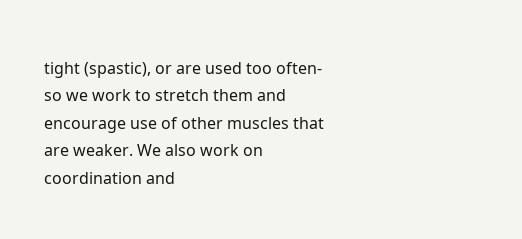tight (spastic), or are used too often- so we work to stretch them and encourage use of other muscles that are weaker. We also work on coordination and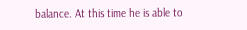balance. At this time he is able to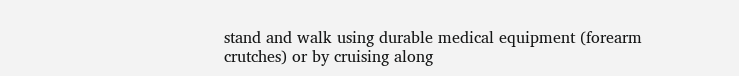stand and walk using durable medical equipment (forearm crutches) or by cruising along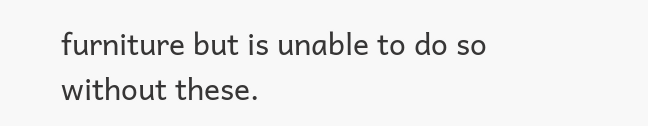furniture but is unable to do so without these.